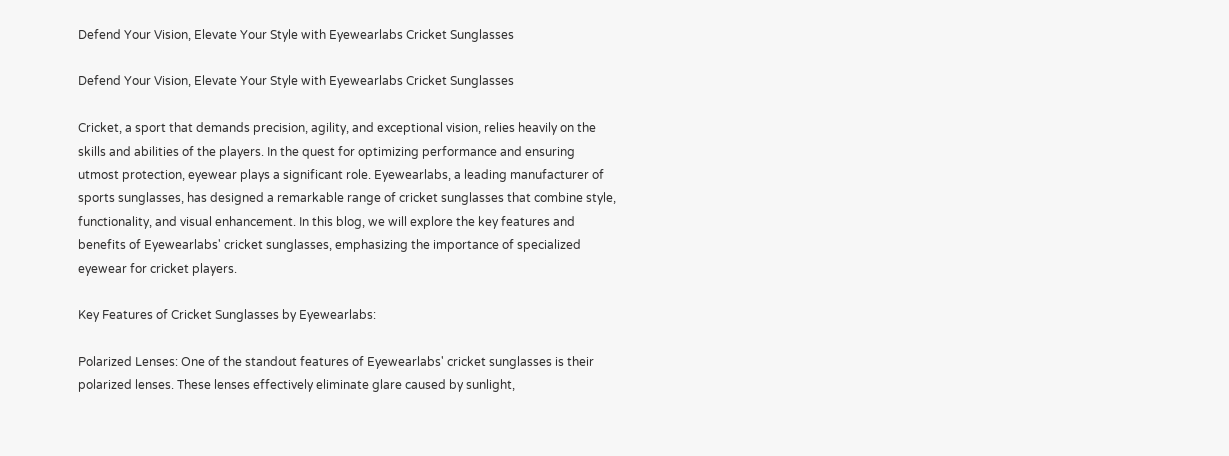Defend Your Vision, Elevate Your Style with Eyewearlabs Cricket Sunglasses

Defend Your Vision, Elevate Your Style with Eyewearlabs Cricket Sunglasses

Cricket, a sport that demands precision, agility, and exceptional vision, relies heavily on the skills and abilities of the players. In the quest for optimizing performance and ensuring utmost protection, eyewear plays a significant role. Eyewearlabs, a leading manufacturer of sports sunglasses, has designed a remarkable range of cricket sunglasses that combine style, functionality, and visual enhancement. In this blog, we will explore the key features and benefits of Eyewearlabs' cricket sunglasses, emphasizing the importance of specialized eyewear for cricket players.

Key Features of Cricket Sunglasses by Eyewearlabs:

Polarized Lenses: One of the standout features of Eyewearlabs' cricket sunglasses is their polarized lenses. These lenses effectively eliminate glare caused by sunlight,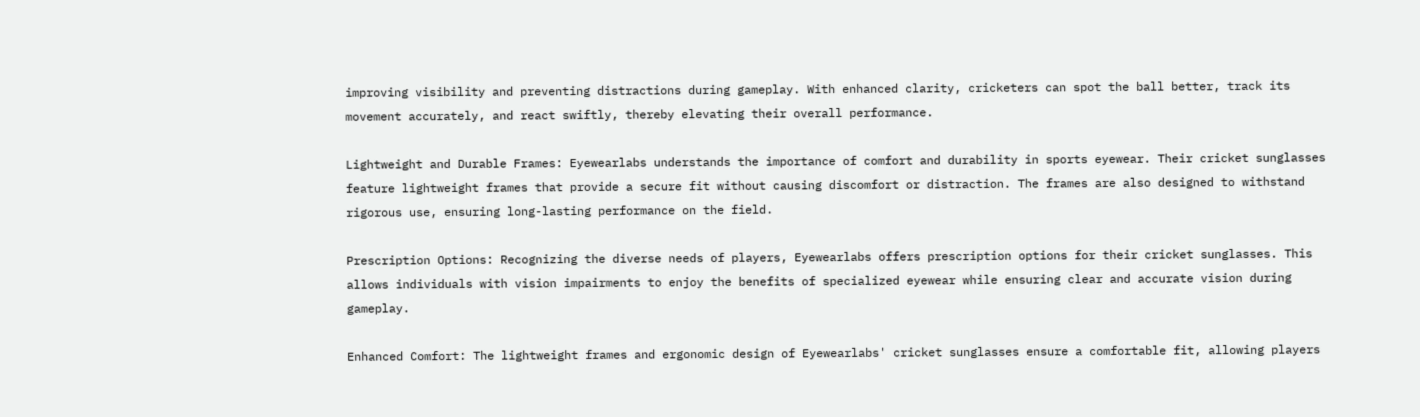improving visibility and preventing distractions during gameplay. With enhanced clarity, cricketers can spot the ball better, track its movement accurately, and react swiftly, thereby elevating their overall performance.

Lightweight and Durable Frames: Eyewearlabs understands the importance of comfort and durability in sports eyewear. Their cricket sunglasses feature lightweight frames that provide a secure fit without causing discomfort or distraction. The frames are also designed to withstand rigorous use, ensuring long-lasting performance on the field.

Prescription Options: Recognizing the diverse needs of players, Eyewearlabs offers prescription options for their cricket sunglasses. This allows individuals with vision impairments to enjoy the benefits of specialized eyewear while ensuring clear and accurate vision during gameplay.

Enhanced Comfort: The lightweight frames and ergonomic design of Eyewearlabs' cricket sunglasses ensure a comfortable fit, allowing players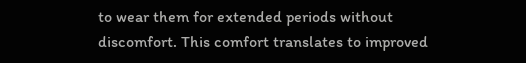to wear them for extended periods without discomfort. This comfort translates to improved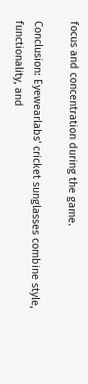focus and concentration during the game.

Conclusion: Eyewearlabs' cricket sunglasses combine style, functionality, and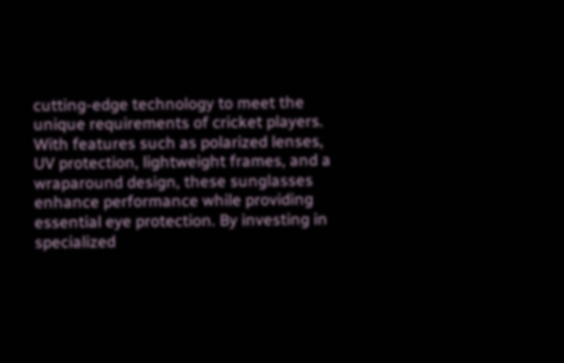cutting-edge technology to meet the unique requirements of cricket players. With features such as polarized lenses, UV protection, lightweight frames, and a wraparound design, these sunglasses enhance performance while providing essential eye protection. By investing in specialized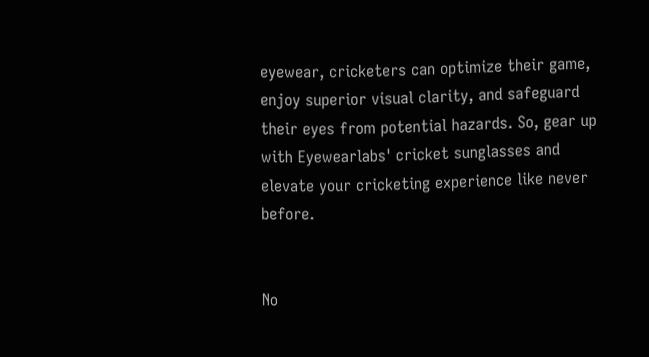eyewear, cricketers can optimize their game, enjoy superior visual clarity, and safeguard their eyes from potential hazards. So, gear up with Eyewearlabs' cricket sunglasses and elevate your cricketing experience like never before.


No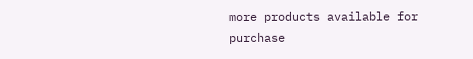more products available for purchase